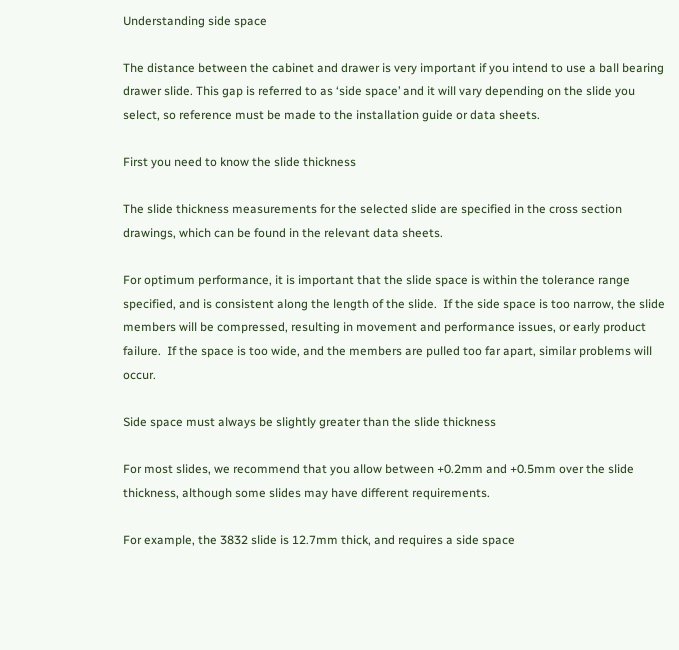Understanding side space

The distance between the cabinet and drawer is very important if you intend to use a ball bearing drawer slide. This gap is referred to as ‘side space’ and it will vary depending on the slide you select, so reference must be made to the installation guide or data sheets.

First you need to know the slide thickness

The slide thickness measurements for the selected slide are specified in the cross section drawings, which can be found in the relevant data sheets.

For optimum performance, it is important that the slide space is within the tolerance range specified, and is consistent along the length of the slide.  If the side space is too narrow, the slide members will be compressed, resulting in movement and performance issues, or early product failure.  If the space is too wide, and the members are pulled too far apart, similar problems will occur.

Side space must always be slightly greater than the slide thickness

For most slides, we recommend that you allow between +0.2mm and +0.5mm over the slide thickness, although some slides may have different requirements.

For example, the 3832 slide is 12.7mm thick, and requires a side space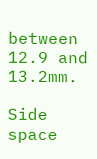between 12.9 and 13.2mm.

Side space